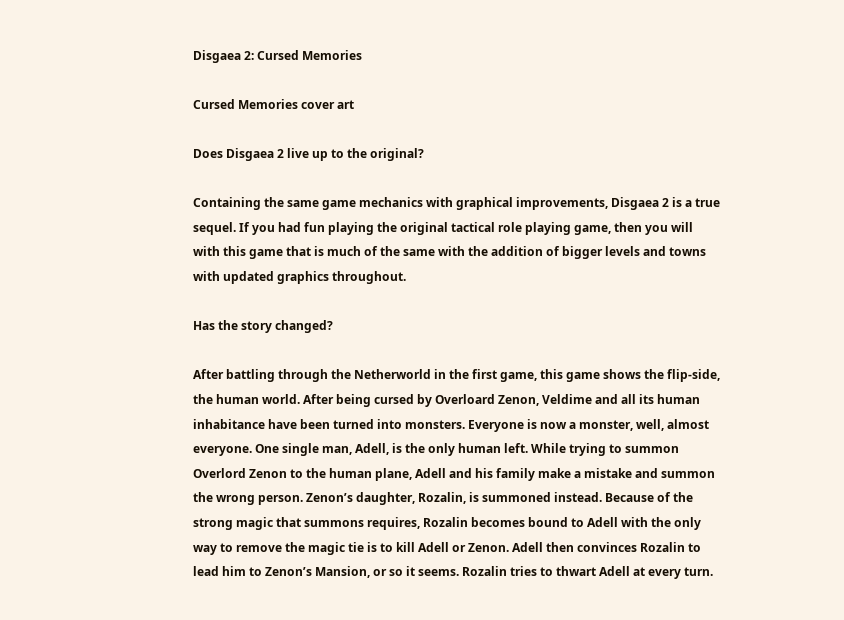Disgaea 2: Cursed Memories

Cursed Memories cover art

Does Disgaea 2 live up to the original?

Containing the same game mechanics with graphical improvements, Disgaea 2 is a true sequel. If you had fun playing the original tactical role playing game, then you will with this game that is much of the same with the addition of bigger levels and towns with updated graphics throughout.

Has the story changed?

After battling through the Netherworld in the first game, this game shows the flip-side, the human world. After being cursed by Overloard Zenon, Veldime and all its human inhabitance have been turned into monsters. Everyone is now a monster, well, almost everyone. One single man, Adell, is the only human left. While trying to summon Overlord Zenon to the human plane, Adell and his family make a mistake and summon the wrong person. Zenon’s daughter, Rozalin, is summoned instead. Because of the strong magic that summons requires, Rozalin becomes bound to Adell with the only way to remove the magic tie is to kill Adell or Zenon. Adell then convinces Rozalin to lead him to Zenon’s Mansion, or so it seems. Rozalin tries to thwart Adell at every turn.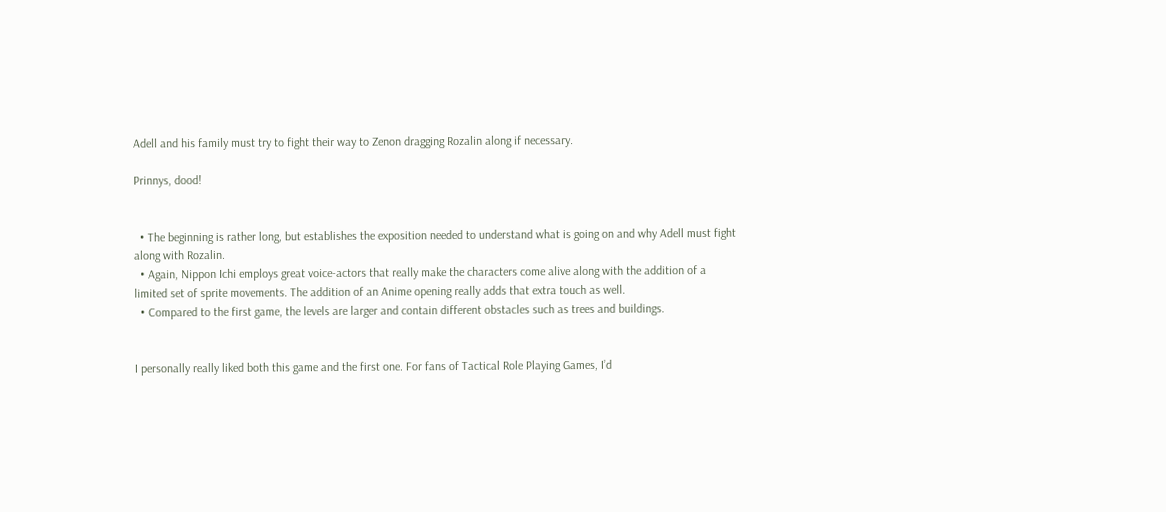Adell and his family must try to fight their way to Zenon dragging Rozalin along if necessary.

Prinnys, dood!


  • The beginning is rather long, but establishes the exposition needed to understand what is going on and why Adell must fight along with Rozalin.
  • Again, Nippon Ichi employs great voice-actors that really make the characters come alive along with the addition of a limited set of sprite movements. The addition of an Anime opening really adds that extra touch as well.
  • Compared to the first game, the levels are larger and contain different obstacles such as trees and buildings.


I personally really liked both this game and the first one. For fans of Tactical Role Playing Games, I’d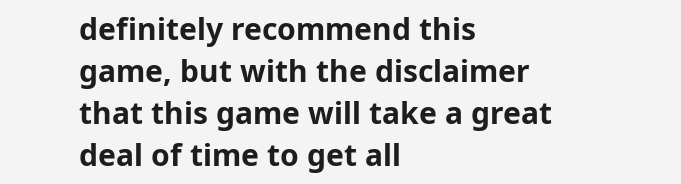definitely recommend this game, but with the disclaimer that this game will take a great deal of time to get all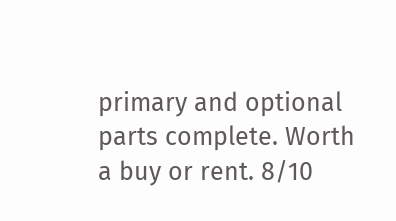primary and optional parts complete. Worth a buy or rent. 8/10